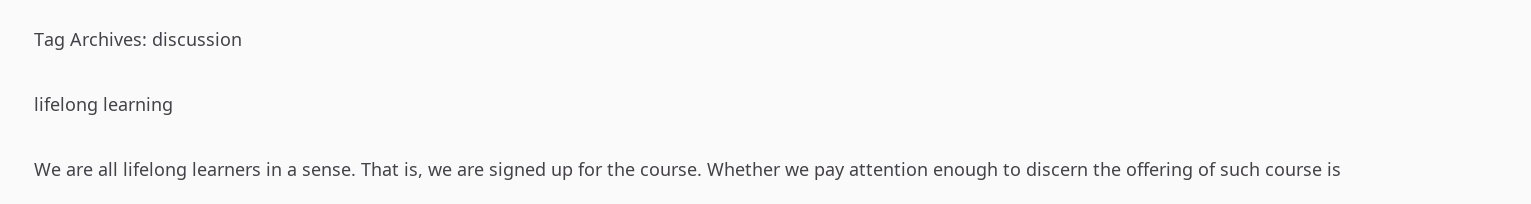Tag Archives: discussion

lifelong learning

We are all lifelong learners in a sense. That is, we are signed up for the course. Whether we pay attention enough to discern the offering of such course is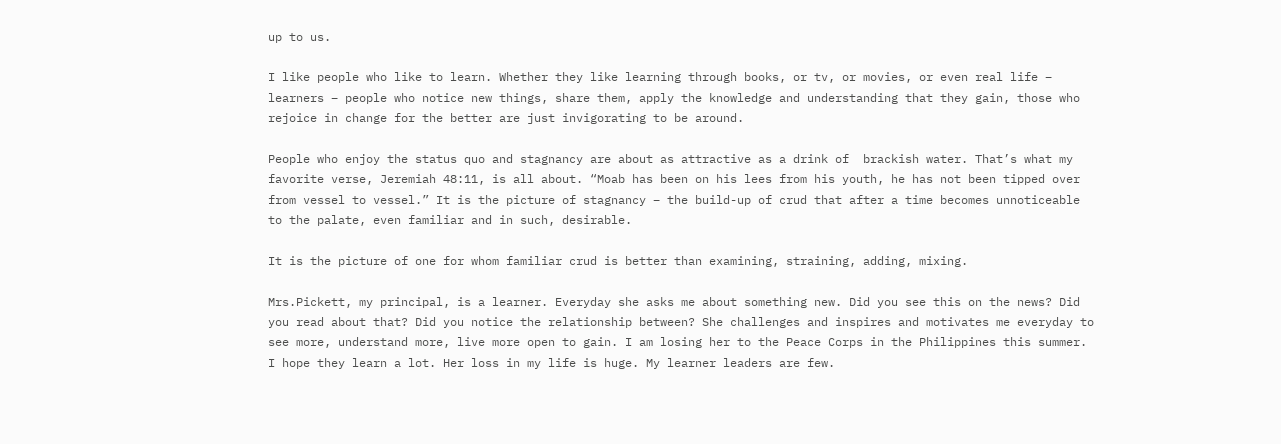up to us.

I like people who like to learn. Whether they like learning through books, or tv, or movies, or even real life – learners – people who notice new things, share them, apply the knowledge and understanding that they gain, those who rejoice in change for the better are just invigorating to be around.

People who enjoy the status quo and stagnancy are about as attractive as a drink of  brackish water. That’s what my favorite verse, Jeremiah 48:11, is all about. “Moab has been on his lees from his youth, he has not been tipped over from vessel to vessel.” It is the picture of stagnancy – the build-up of crud that after a time becomes unnoticeable to the palate, even familiar and in such, desirable.

It is the picture of one for whom familiar crud is better than examining, straining, adding, mixing.

Mrs.Pickett, my principal, is a learner. Everyday she asks me about something new. Did you see this on the news? Did you read about that? Did you notice the relationship between? She challenges and inspires and motivates me everyday to see more, understand more, live more open to gain. I am losing her to the Peace Corps in the Philippines this summer. I hope they learn a lot. Her loss in my life is huge. My learner leaders are few.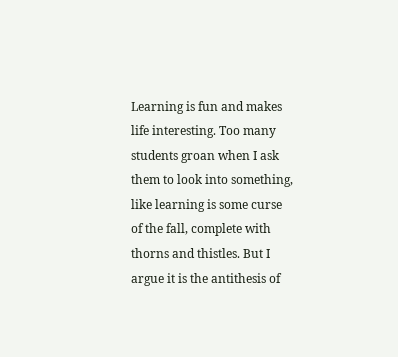Learning is fun and makes life interesting. Too many students groan when I ask them to look into something, like learning is some curse of the fall, complete with thorns and thistles. But I argue it is the antithesis of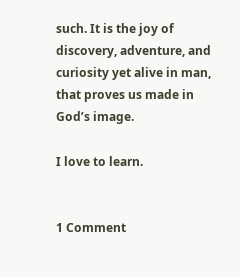such. It is the joy of discovery, adventure, and curiosity yet alive in man, that proves us made in God’s image.

I love to learn.


1 Comment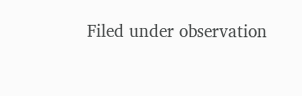Filed under observation